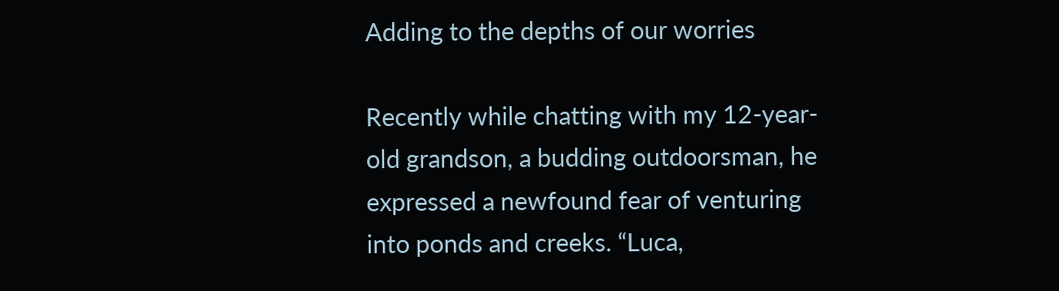Adding to the depths of our worries

Recently while chatting with my 12-year-old grandson, a budding outdoorsman, he expressed a newfound fear of venturing into ponds and creeks. “Luca,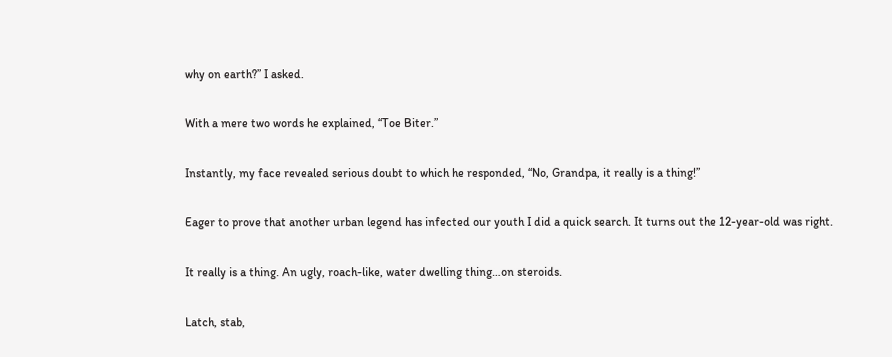why on earth?” I asked.

With a mere two words he explained, “Toe Biter.”

Instantly, my face revealed serious doubt to which he responded, “No, Grandpa, it really is a thing!”

Eager to prove that another urban legend has infected our youth I did a quick search. It turns out the 12-year-old was right.

It really is a thing. An ugly, roach-like, water dwelling thing…on steroids.

Latch, stab,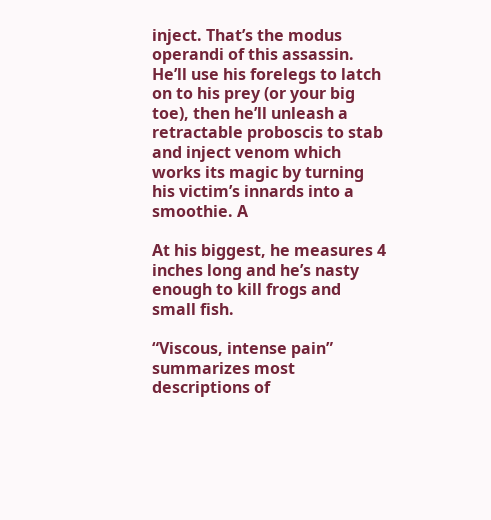inject. That’s the modus operandi of this assassin. He’ll use his forelegs to latch on to his prey (or your big toe), then he’ll unleash a retractable proboscis to stab and inject venom which works its magic by turning his victim’s innards into a smoothie. A

At his biggest, he measures 4 inches long and he’s nasty enough to kill frogs and small fish.

“Viscous, intense pain” summarizes most descriptions of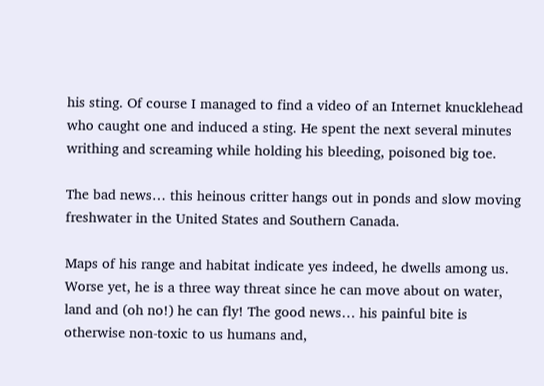his sting. Of course I managed to find a video of an Internet knucklehead who caught one and induced a sting. He spent the next several minutes writhing and screaming while holding his bleeding, poisoned big toe.

The bad news… this heinous critter hangs out in ponds and slow moving freshwater in the United States and Southern Canada.

Maps of his range and habitat indicate yes indeed, he dwells among us. Worse yet, he is a three way threat since he can move about on water, land and (oh no!) he can fly! The good news… his painful bite is otherwise non-toxic to us humans and,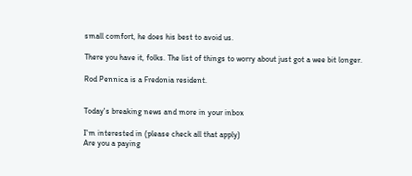small comfort, he does his best to avoid us.

There you have it, folks. The list of things to worry about just got a wee bit longer.

Rod Pennica is a Fredonia resident.


Today's breaking news and more in your inbox

I'm interested in (please check all that apply)
Are you a paying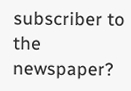subscriber to the newspaper?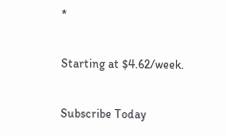*

Starting at $4.62/week.

Subscribe Today